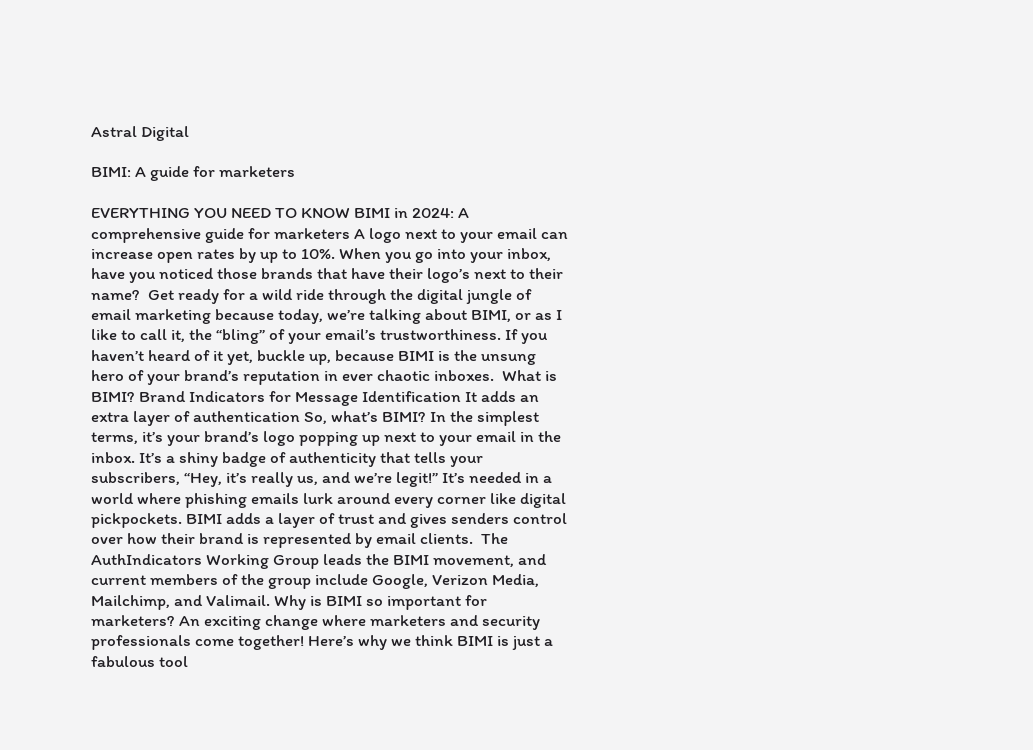Astral Digital

BIMI: A guide for marketers

EVERYTHING YOU NEED TO KNOW BIMI in 2024: A comprehensive guide for marketers A logo next to your email can increase open rates by up to 10%. When you go into your inbox, have you noticed those brands that have their logo’s next to their name?  Get ready for a wild ride through the digital jungle of email marketing because today, we’re talking about BIMI, or as I like to call it, the “bling” of your email’s trustworthiness. If you haven’t heard of it yet, buckle up, because BIMI is the unsung hero of your brand’s reputation in ever chaotic inboxes.  What is BIMI? Brand Indicators for Message Identification It adds an extra layer of authentication So, what’s BIMI? In the simplest terms, it’s your brand’s logo popping up next to your email in the inbox. It’s a shiny badge of authenticity that tells your subscribers, “Hey, it’s really us, and we’re legit!” It’s needed in a world where phishing emails lurk around every corner like digital pickpockets. BIMI adds a layer of trust and gives senders control over how their brand is represented by email clients.  The AuthIndicators Working Group leads the BIMI movement, and current members of the group include Google, Verizon Media, Mailchimp, and Valimail. Why is BIMI so important for marketers? An exciting change where marketers and security professionals come together! Here’s why we think BIMI is just a fabulous tool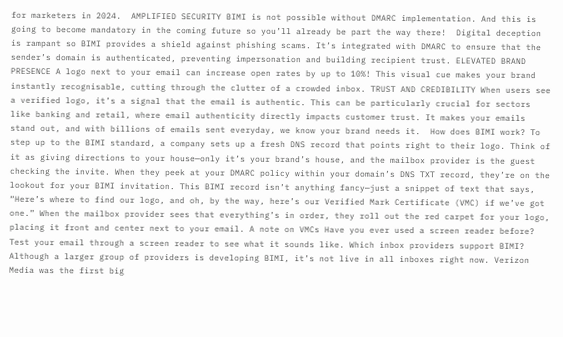for marketers in 2024.  AMPLIFIED SECURITY BIMI is not possible without DMARC implementation. And this is going to become mandatory in the coming future so you’ll already be part the way there!  Digital deception is rampant so BIMI provides a shield against phishing scams. It’s integrated with DMARC to ensure that the sender’s domain is authenticated, preventing impersonation and building recipient trust. ELEVATED BRAND PRESENCE A logo next to your email can increase open rates by up to 10%! This visual cue makes your brand instantly recognisable, cutting through the clutter of a crowded inbox. TRUST AND CREDIBILITY When users see a verified logo, it’s a signal that the email is authentic. This can be particularly crucial for sectors like banking and retail, where email authenticity directly impacts customer trust. It makes your emails stand out, and with billions of emails sent everyday, we know your brand needs it.  How does BIMI work? To step up to the BIMI standard, a company sets up a fresh DNS record that points right to their logo. Think of it as giving directions to your house—only it’s your brand’s house, and the mailbox provider is the guest checking the invite. When they peek at your DMARC policy within your domain’s DNS TXT record, they’re on the lookout for your BIMI invitation. This BIMI record isn’t anything fancy—just a snippet of text that says, “Here’s where to find our logo, and oh, by the way, here’s our Verified Mark Certificate (VMC) if we’ve got one.” When the mailbox provider sees that everything’s in order, they roll out the red carpet for your logo, placing it front and center next to your email. A note on VMCs Have you ever used a screen reader before? Test your email through a screen reader to see what it sounds like. Which inbox providers support BIMI? Although a larger group of providers is developing BIMI, it’s not live in all inboxes right now. Verizon Media was the first big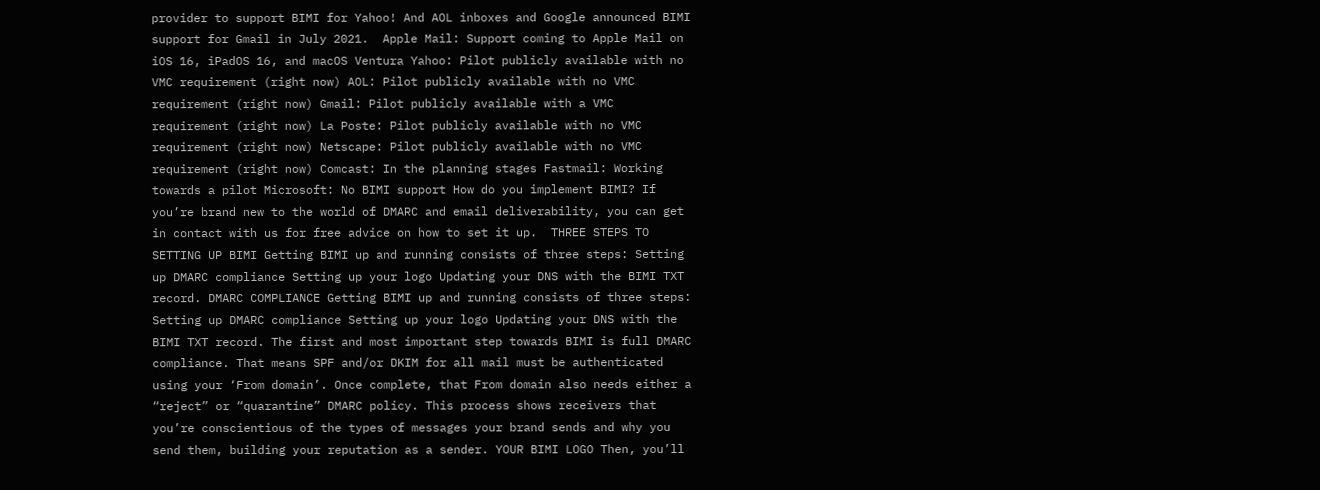provider to support BIMI for Yahoo! And AOL inboxes and Google announced BIMI support for Gmail in July 2021.  Apple Mail: Support coming to Apple Mail on iOS 16, iPadOS 16, and macOS Ventura Yahoo: Pilot publicly available with no VMC requirement (right now) AOL: Pilot publicly available with no VMC requirement (right now) Gmail: Pilot publicly available with a VMC requirement (right now) La Poste: Pilot publicly available with no VMC requirement (right now) Netscape: Pilot publicly available with no VMC requirement (right now) Comcast: In the planning stages Fastmail: Working towards a pilot Microsoft: No BIMI support How do you implement BIMI? If you’re brand new to the world of DMARC and email deliverability, you can get in contact with us for free advice on how to set it up.  THREE STEPS TO SETTING UP BIMI Getting BIMI up and running consists of three steps: Setting up DMARC compliance Setting up your logo Updating your DNS with the BIMI TXT record. DMARC COMPLIANCE Getting BIMI up and running consists of three steps: Setting up DMARC compliance Setting up your logo Updating your DNS with the BIMI TXT record. The first and most important step towards BIMI is full DMARC compliance. That means SPF and/or DKIM for all mail must be authenticated using your ‘From domain’. Once complete, that From domain also needs either a “reject” or “quarantine” DMARC policy. This process shows receivers that you’re conscientious of the types of messages your brand sends and why you send them, building your reputation as a sender. YOUR BIMI LOGO Then, you’ll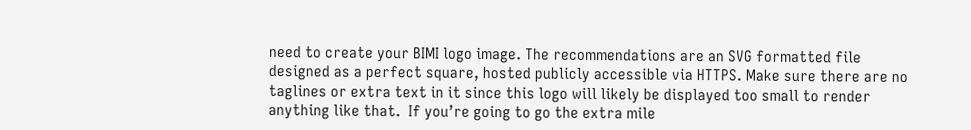need to create your BIMI logo image. The recommendations are an SVG formatted file designed as a perfect square, hosted publicly accessible via HTTPS. Make sure there are no taglines or extra text in it since this logo will likely be displayed too small to render anything like that.  If you’re going to go the extra mile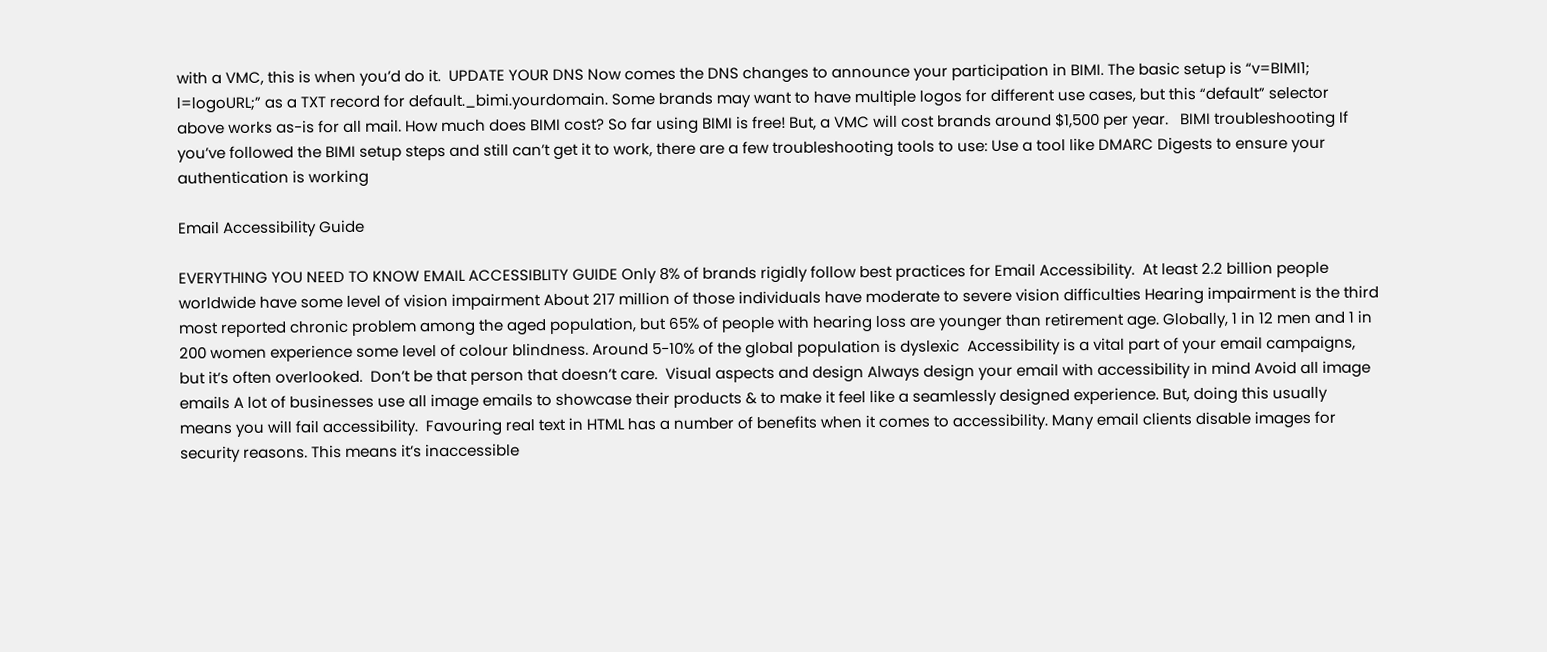with a VMC, this is when you’d do it.  UPDATE YOUR DNS Now comes the DNS changes to announce your participation in BIMI. The basic setup is “v=BIMI1; l=logoURL;” as a TXT record for default._bimi.yourdomain. Some brands may want to have multiple logos for different use cases, but this “default” selector above works as-is for all mail. How much does BIMI cost? So far using BIMI is free! But, a VMC will cost brands around $1,500 per year.   BIMI troubleshooting If you’ve followed the BIMI setup steps and still can’t get it to work, there are a few troubleshooting tools to use: Use a tool like DMARC Digests to ensure your authentication is working

Email Accessibility Guide

EVERYTHING YOU NEED TO KNOW EMAIL ACCESSIBLITY GUIDE Only 8% of brands rigidly follow best practices for Email Accessibility.  At least 2.2 billion people worldwide have some level of vision impairment About 217 million of those individuals have moderate to severe vision difficulties Hearing impairment is the third most reported chronic problem among the aged population, but 65% of people with hearing loss are younger than retirement age. Globally, 1 in 12 men and 1 in 200 women experience some level of colour blindness. Around 5-10% of the global population is dyslexic  Accessibility is a vital part of your email campaigns, but it’s often overlooked.  Don’t be that person that doesn’t care.  Visual aspects and design Always design your email with accessibility in mind Avoid all image emails A lot of businesses use all image emails to showcase their products & to make it feel like a seamlessly designed experience. But, doing this usually means you will fail accessibility.  Favouring real text in HTML has a number of benefits when it comes to accessibility. Many email clients disable images for security reasons. This means it’s inaccessible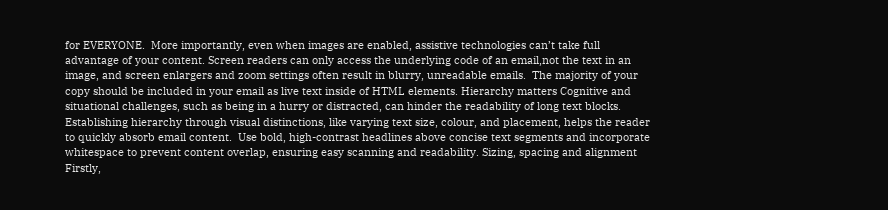for EVERYONE.  More importantly, even when images are enabled, assistive technologies can’t take full advantage of your content. Screen readers can only access the underlying code of an email,not the text in an image, and screen enlargers and zoom settings often result in blurry, unreadable emails.  The majority of your copy should be included in your email as live text inside of HTML elements. Hierarchy matters Cognitive and situational challenges, such as being in a hurry or distracted, can hinder the readability of long text blocks. Establishing hierarchy through visual distinctions, like varying text size, colour, and placement, helps the reader to quickly absorb email content.  Use bold, high-contrast headlines above concise text segments and incorporate whitespace to prevent content overlap, ensuring easy scanning and readability. Sizing, spacing and alignment Firstly,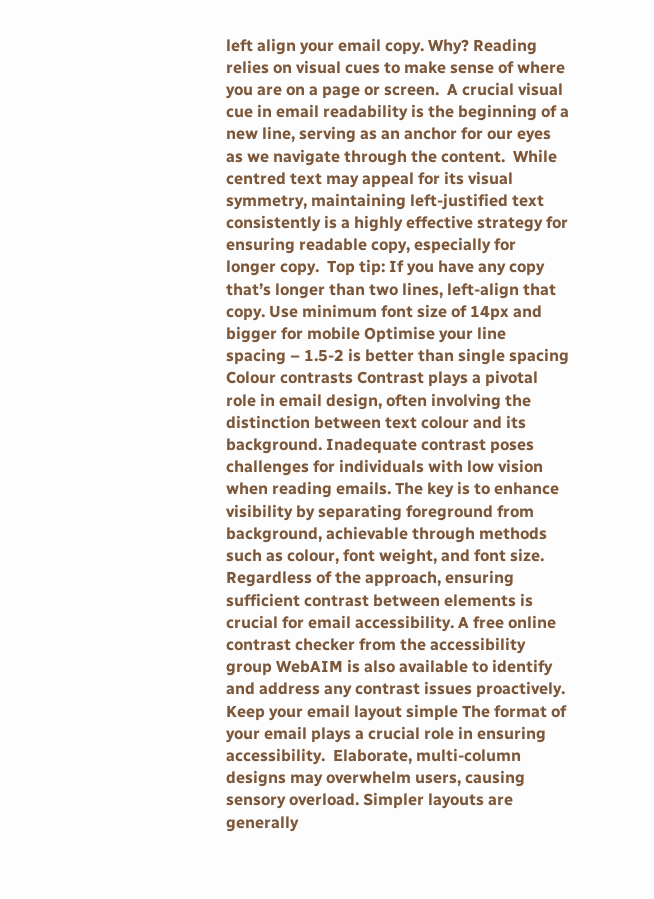left align your email copy. Why? Reading relies on visual cues to make sense of where you are on a page or screen.  A crucial visual cue in email readability is the beginning of a new line, serving as an anchor for our eyes as we navigate through the content.  While centred text may appeal for its visual symmetry, maintaining left-justified text consistently is a highly effective strategy for ensuring readable copy, especially for longer copy.  Top tip: If you have any copy that’s longer than two lines, left-align that copy. Use minimum font size of 14px and bigger for mobile Optimise your line spacing – 1.5-2 is better than single spacing  Colour contrasts Contrast plays a pivotal role in email design, often involving the distinction between text colour and its background. Inadequate contrast poses challenges for individuals with low vision when reading emails. The key is to enhance visibility by separating foreground from background, achievable through methods such as colour, font weight, and font size. Regardless of the approach, ensuring sufficient contrast between elements is crucial for email accessibility. A free online contrast checker from the accessibility group WebAIM is also available to identify and address any contrast issues proactively. Keep your email layout simple The format of your email plays a crucial role in ensuring accessibility.  Elaborate, multi-column designs may overwhelm users, causing sensory overload. Simpler layouts are generally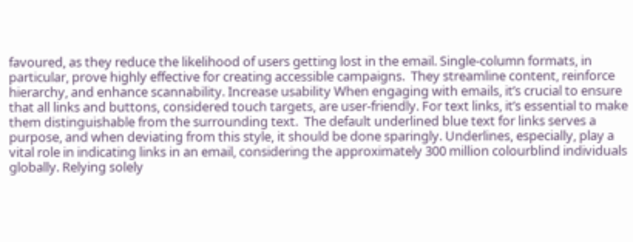favoured, as they reduce the likelihood of users getting lost in the email. Single-column formats, in particular, prove highly effective for creating accessible campaigns.  They streamline content, reinforce hierarchy, and enhance scannability. Increase usability When engaging with emails, it’s crucial to ensure that all links and buttons, considered touch targets, are user-friendly. For text links, it’s essential to make them distinguishable from the surrounding text.  The default underlined blue text for links serves a purpose, and when deviating from this style, it should be done sparingly. Underlines, especially, play a vital role in indicating links in an email, considering the approximately 300 million colourblind individuals globally. Relying solely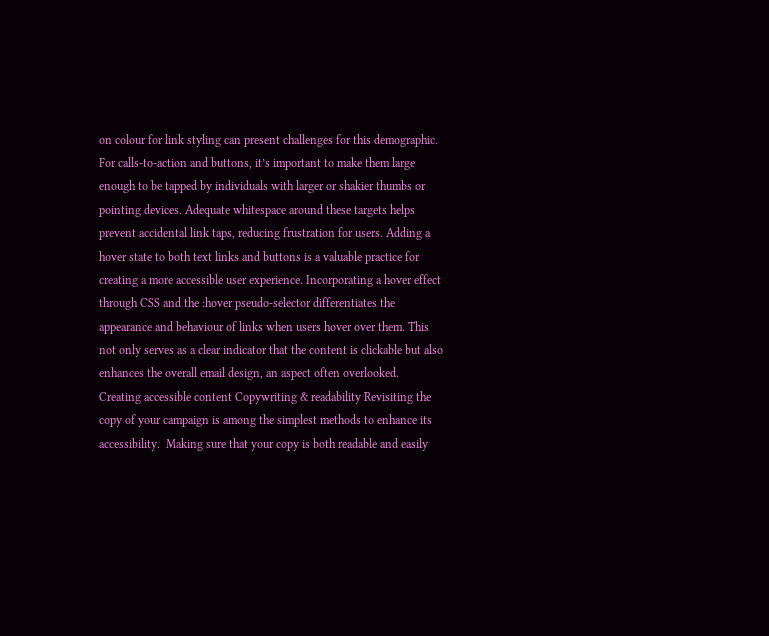on colour for link styling can present challenges for this demographic. For calls-to-action and buttons, it’s important to make them large enough to be tapped by individuals with larger or shakier thumbs or pointing devices. Adequate whitespace around these targets helps prevent accidental link taps, reducing frustration for users. Adding a hover state to both text links and buttons is a valuable practice for creating a more accessible user experience. Incorporating a hover effect through CSS and the :hover pseudo-selector differentiates the appearance and behaviour of links when users hover over them. This not only serves as a clear indicator that the content is clickable but also enhances the overall email design, an aspect often overlooked. Creating accessible content Copywriting & readability Revisiting the copy of your campaign is among the simplest methods to enhance its accessibility.  Making sure that your copy is both readable and easily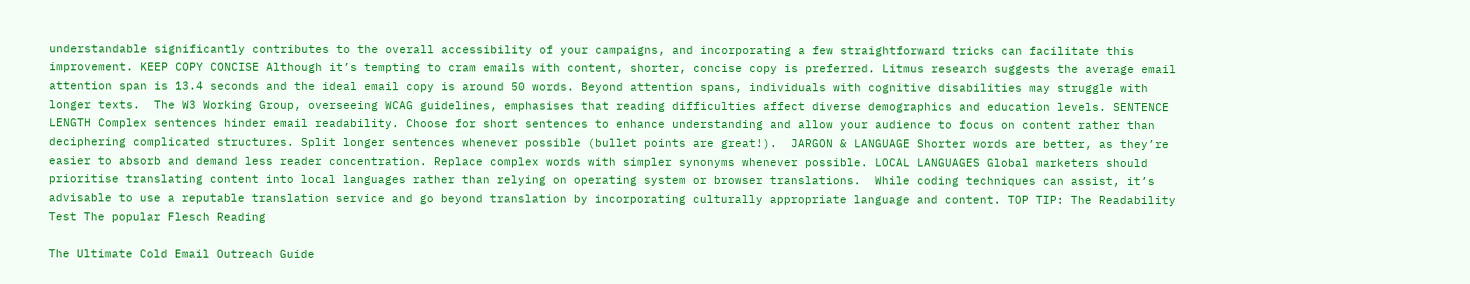understandable significantly contributes to the overall accessibility of your campaigns, and incorporating a few straightforward tricks can facilitate this improvement. KEEP COPY CONCISE Although it’s tempting to cram emails with content, shorter, concise copy is preferred. Litmus research suggests the average email attention span is 13.4 seconds and the ideal email copy is around 50 words. Beyond attention spans, individuals with cognitive disabilities may struggle with longer texts.  The W3 Working Group, overseeing WCAG guidelines, emphasises that reading difficulties affect diverse demographics and education levels. SENTENCE LENGTH Complex sentences hinder email readability. Choose for short sentences to enhance understanding and allow your audience to focus on content rather than deciphering complicated structures. Split longer sentences whenever possible (bullet points are great!).  JARGON & LANGUAGE Shorter words are better, as they’re easier to absorb and demand less reader concentration. Replace complex words with simpler synonyms whenever possible. LOCAL LANGUAGES Global marketers should prioritise translating content into local languages rather than relying on operating system or browser translations.  While coding techniques can assist, it’s advisable to use a reputable translation service and go beyond translation by incorporating culturally appropriate language and content. TOP TIP: The Readability Test The popular Flesch Reading

The Ultimate Cold Email Outreach Guide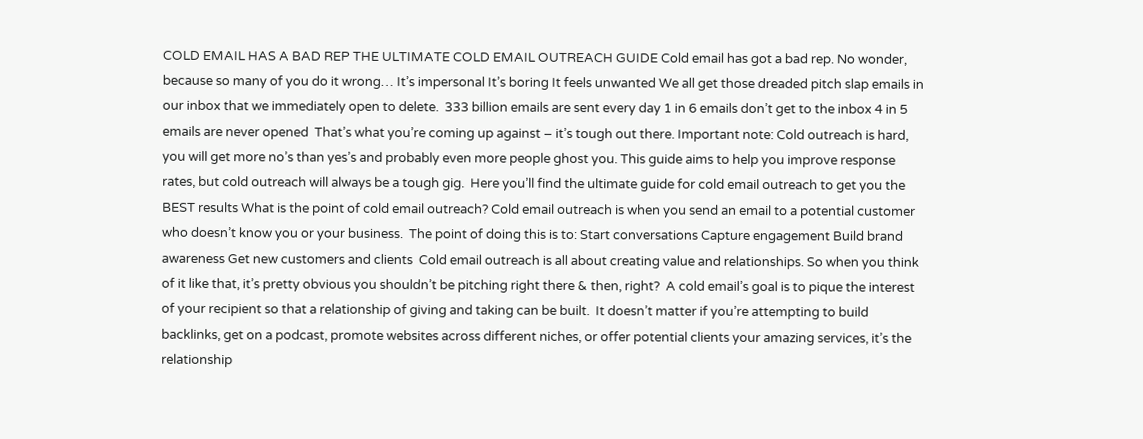COLD EMAIL HAS A BAD REP THE ULTIMATE COLD EMAIL OUTREACH GUIDE Cold email has got a bad rep. No wonder, because so many of you do it wrong… It’s impersonal It’s boring It feels unwanted We all get those dreaded pitch slap emails in our inbox that we immediately open to delete.  333 billion emails are sent every day 1 in 6 emails don’t get to the inbox 4 in 5 emails are never opened  That’s what you’re coming up against – it’s tough out there. Important note: Cold outreach is hard, you will get more no’s than yes’s and probably even more people ghost you. This guide aims to help you improve response rates, but cold outreach will always be a tough gig.  Here you’ll find the ultimate guide for cold email outreach to get you the BEST results What is the point of cold email outreach? Cold email outreach is when you send an email to a potential customer who doesn’t know you or your business.  The point of doing this is to: Start conversations Capture engagement Build brand awareness Get new customers and clients  Cold email outreach is all about creating value and relationships. So when you think of it like that, it’s pretty obvious you shouldn’t be pitching right there & then, right?  A cold email’s goal is to pique the interest of your recipient so that a relationship of giving and taking can be built.  It doesn’t matter if you’re attempting to build backlinks, get on a podcast, promote websites across different niches, or offer potential clients your amazing services, it’s the relationship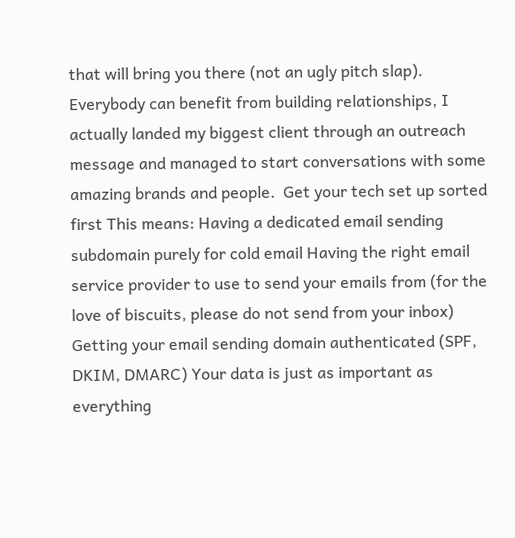that will bring you there (not an ugly pitch slap).  Everybody can benefit from building relationships, I actually landed my biggest client through an outreach message and managed to start conversations with some amazing brands and people.  Get your tech set up sorted first This means: Having a dedicated email sending subdomain purely for cold email Having the right email service provider to use to send your emails from (for the love of biscuits, please do not send from your inbox) Getting your email sending domain authenticated (SPF, DKIM, DMARC) Your data is just as important as everything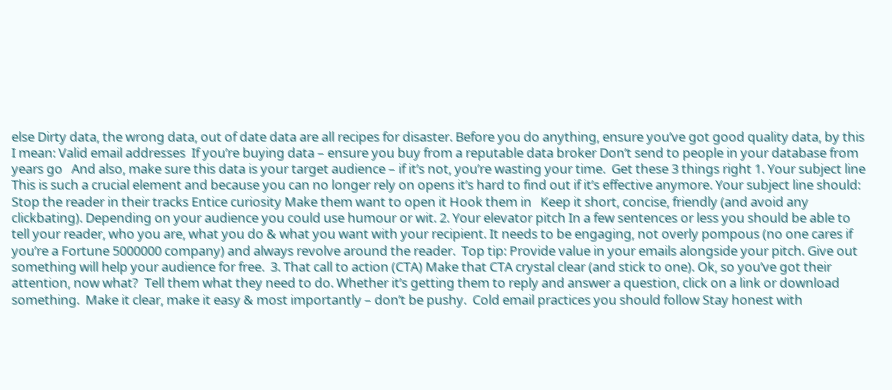else Dirty data, the wrong data, out of date data are all recipes for disaster. Before you do anything, ensure you’ve got good quality data, by this I mean: Valid email addresses  If you’re buying data – ensure you buy from a reputable data broker Don’t send to people in your database from years go   And also, make sure this data is your target audience – if it’s not, you’re wasting your time.  Get these 3 things right 1. Your subject line This is such a crucial element and because you can no longer rely on opens it’s hard to find out if it’s effective anymore. Your subject line should: Stop the reader in their tracks Entice curiosity Make them want to open it Hook them in   Keep it short, concise, friendly (and avoid any clickbating). Depending on your audience you could use humour or wit. 2. Your elevator pitch In a few sentences or less you should be able to tell your reader, who you are, what you do & what you want with your recipient. It needs to be engaging, not overly pompous (no one cares if you’re a Fortune 5000000 company) and always revolve around the reader.  Top tip: Provide value in your emails alongside your pitch. Give out something will help your audience for free.  3. That call to action (CTA) Make that CTA crystal clear (and stick to one). Ok, so you’ve got their attention, now what?  Tell them what they need to do. Whether it’s getting them to reply and answer a question, click on a link or download something.  Make it clear, make it easy & most importantly – don’t be pushy.  Cold email practices you should follow Stay honest with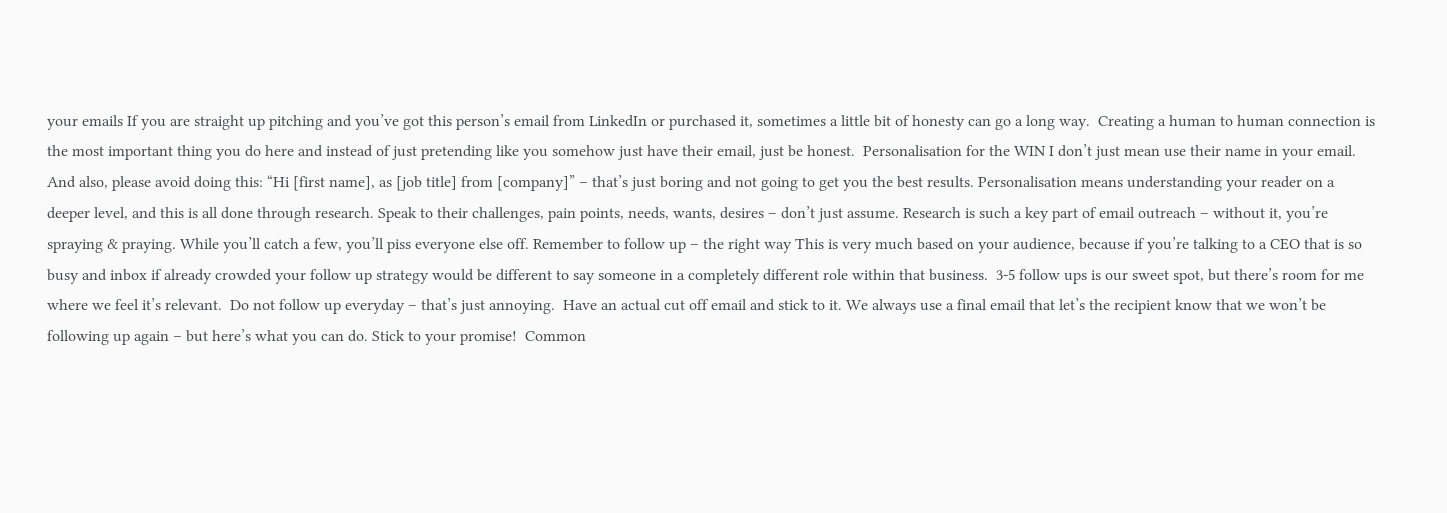your emails If you are straight up pitching and you’ve got this person’s email from LinkedIn or purchased it, sometimes a little bit of honesty can go a long way.  Creating a human to human connection is the most important thing you do here and instead of just pretending like you somehow just have their email, just be honest.  Personalisation for the WIN I don’t just mean use their name in your email. And also, please avoid doing this: “Hi [first name], as [job title] from [company]” – that’s just boring and not going to get you the best results. Personalisation means understanding your reader on a deeper level, and this is all done through research. Speak to their challenges, pain points, needs, wants, desires – don’t just assume. Research is such a key part of email outreach – without it, you’re spraying & praying. While you’ll catch a few, you’ll piss everyone else off. Remember to follow up – the right way This is very much based on your audience, because if you’re talking to a CEO that is so busy and inbox if already crowded your follow up strategy would be different to say someone in a completely different role within that business.  3-5 follow ups is our sweet spot, but there’s room for me where we feel it’s relevant.  Do not follow up everyday – that’s just annoying.  Have an actual cut off email and stick to it. We always use a final email that let’s the recipient know that we won’t be following up again – but here’s what you can do. Stick to your promise!  Common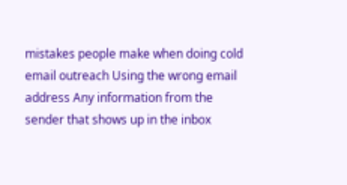mistakes people make when doing cold email outreach Using the wrong email address Any information from the sender that shows up in the inbox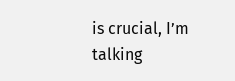is crucial, I’m talking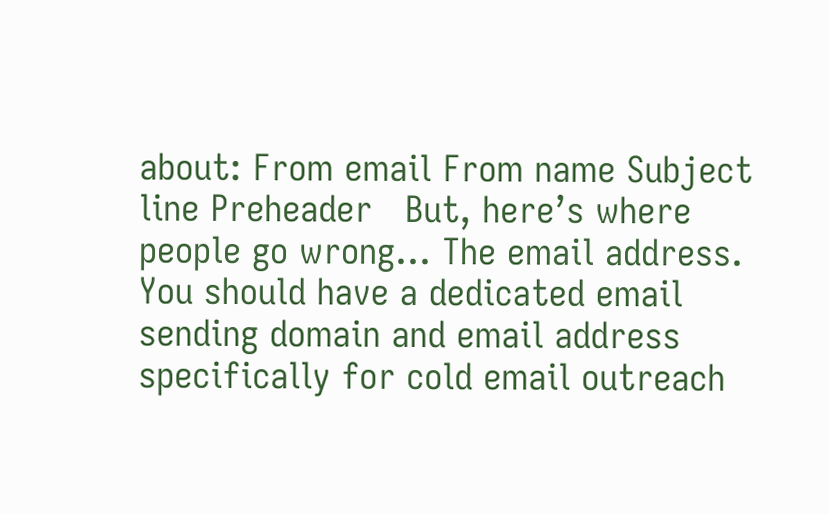about: From email From name Subject line Preheader   But, here’s where people go wrong… The email address. You should have a dedicated email sending domain and email address specifically for cold email outreach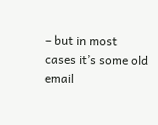– but in most cases it’s some old email